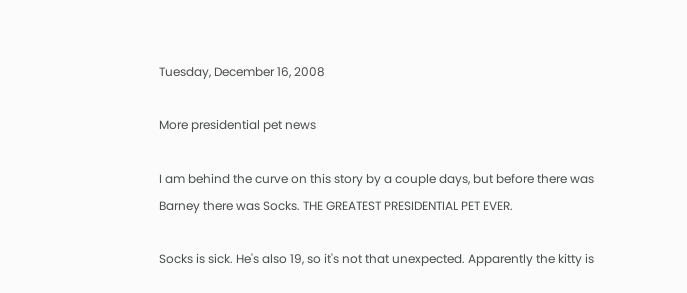Tuesday, December 16, 2008

More presidential pet news

I am behind the curve on this story by a couple days, but before there was Barney there was Socks. THE GREATEST PRESIDENTIAL PET EVER.

Socks is sick. He's also 19, so it's not that unexpected. Apparently the kitty is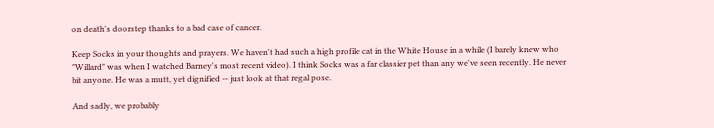on death's doorstep thanks to a bad case of cancer.

Keep Socks in your thoughts and prayers. We haven't had such a high profile cat in the White House in a while (I barely knew who "Willard" was when I watched Barney's most recent video). I think Socks was a far classier pet than any we've seen recently. He never bit anyone. He was a mutt, yet dignified -- just look at that regal pose.

And sadly, we probably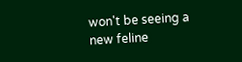won't be seeing a new feline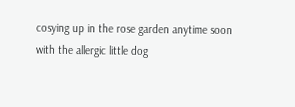cosying up in the rose garden anytime soon with the allergic little dog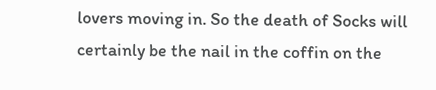lovers moving in. So the death of Socks will certainly be the nail in the coffin on the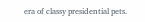era of classy presidential pets.